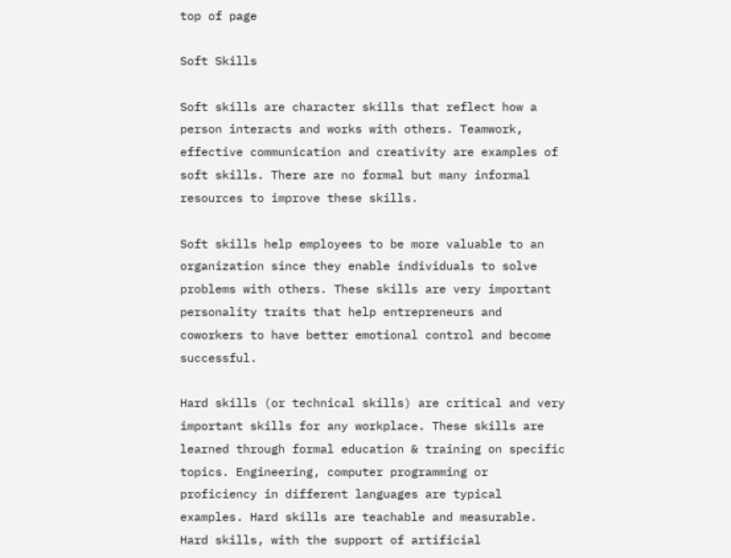top of page

Soft Skills

Soft skills are character skills that reflect how a person interacts and works with others. Teamwork, effective communication and creativity are examples of soft skills. There are no formal but many informal resources to improve these skills.

Soft skills help employees to be more valuable to an organization since they enable individuals to solve problems with others. These skills are very important personality traits that help entrepreneurs and coworkers to have better emotional control and become successful.

Hard skills (or technical skills) are critical and very important skills for any workplace. These skills are learned through formal education & training on specific topics. Engineering, computer programming or proficiency in different languages are typical examples. Hard skills are teachable and measurable. Hard skills, with the support of artificial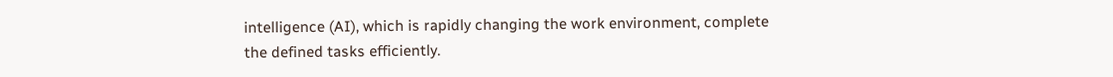intelligence (AI), which is rapidly changing the work environment, complete the defined tasks efficiently.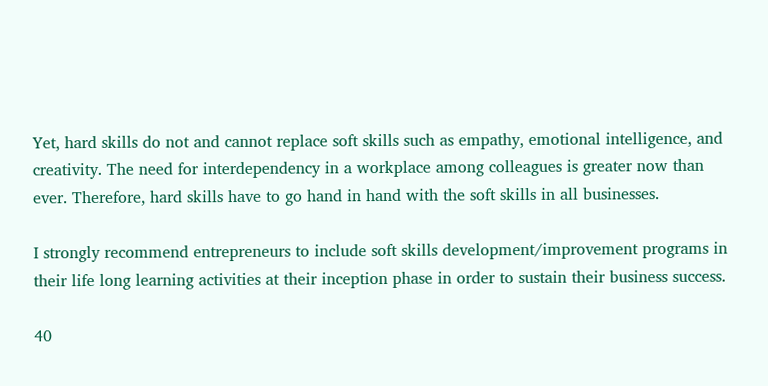Yet, hard skills do not and cannot replace soft skills such as empathy, emotional intelligence, and creativity. The need for interdependency in a workplace among colleagues is greater now than ever. Therefore, hard skills have to go hand in hand with the soft skills in all businesses.

I strongly recommend entrepreneurs to include soft skills development/improvement programs in their life long learning activities at their inception phase in order to sustain their business success.

40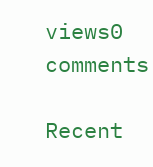views0 comments

Recent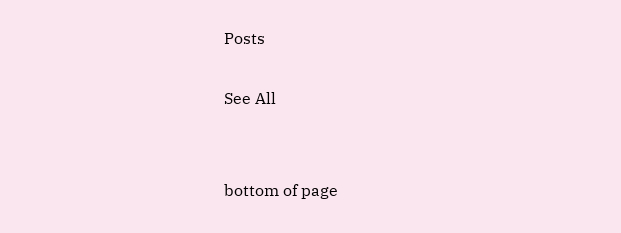Posts

See All


bottom of page